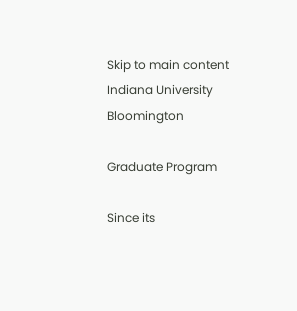Skip to main content
Indiana University Bloomington

Graduate Program

Since its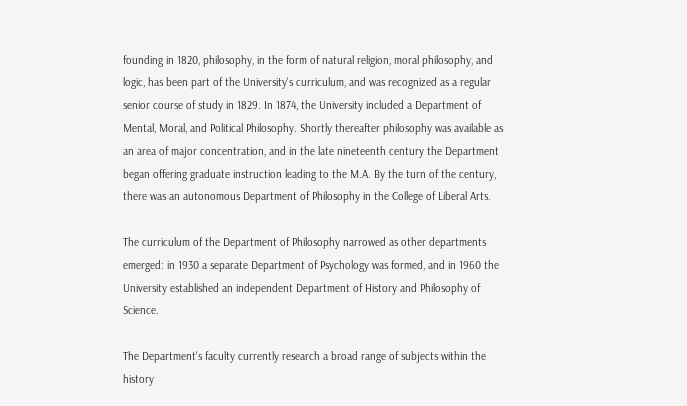founding in 1820, philosophy, in the form of natural religion, moral philosophy, and logic, has been part of the University's curriculum, and was recognized as a regular senior course of study in 1829. In 1874, the University included a Department of Mental, Moral, and Political Philosophy. Shortly thereafter philosophy was available as an area of major concentration, and in the late nineteenth century the Department began offering graduate instruction leading to the M.A. By the turn of the century, there was an autonomous Department of Philosophy in the College of Liberal Arts.

The curriculum of the Department of Philosophy narrowed as other departments emerged: in 1930 a separate Department of Psychology was formed, and in 1960 the University established an independent Department of History and Philosophy of Science.

The Department's faculty currently research a broad range of subjects within the history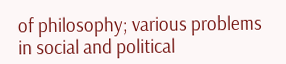of philosophy; various problems in social and political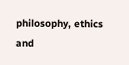philosophy, ethics and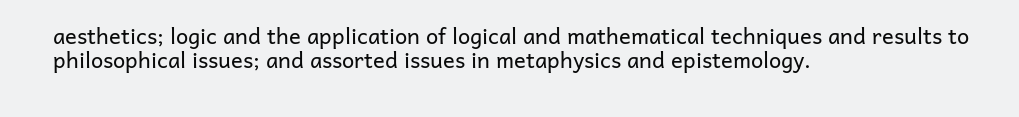aesthetics; logic and the application of logical and mathematical techniques and results to philosophical issues; and assorted issues in metaphysics and epistemology.